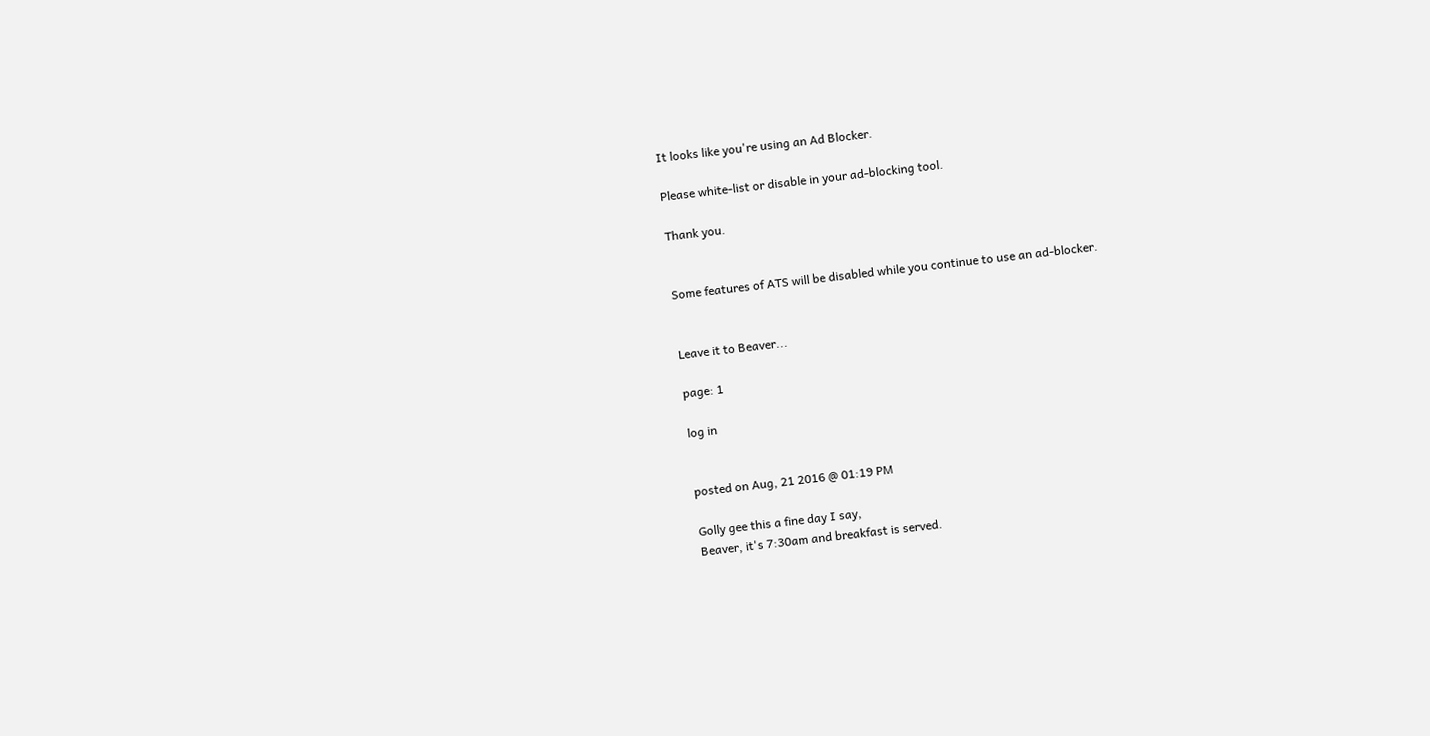It looks like you're using an Ad Blocker.

Please white-list or disable in your ad-blocking tool.

Thank you.


Some features of ATS will be disabled while you continue to use an ad-blocker.


Leave it to Beaver...

page: 1

log in


posted on Aug, 21 2016 @ 01:19 PM

Golly gee this a fine day I say,
Beaver, it's 7:30am and breakfast is served.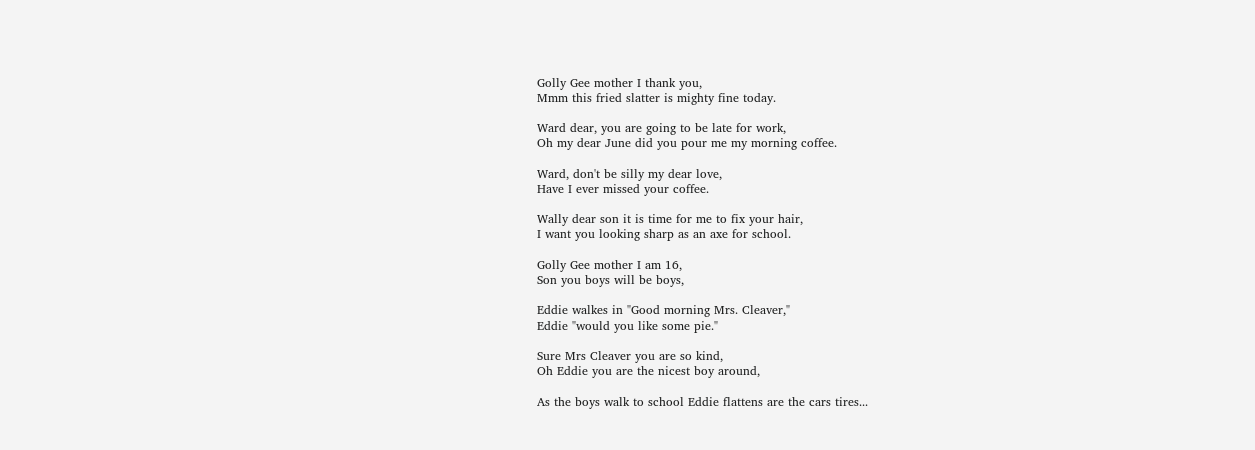Golly Gee mother I thank you,
Mmm this fried slatter is mighty fine today.

Ward dear, you are going to be late for work,
Oh my dear June did you pour me my morning coffee.

Ward, don't be silly my dear love,
Have I ever missed your coffee.

Wally dear son it is time for me to fix your hair,
I want you looking sharp as an axe for school.

Golly Gee mother I am 16,
Son you boys will be boys,

Eddie walkes in "Good morning Mrs. Cleaver,"
Eddie "would you like some pie."

Sure Mrs Cleaver you are so kind,
Oh Eddie you are the nicest boy around,

As the boys walk to school Eddie flattens are the cars tires...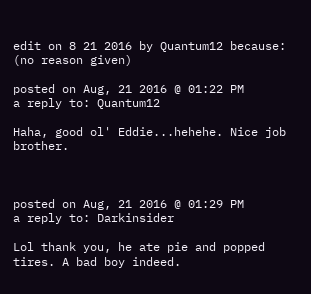edit on 8 21 2016 by Quantum12 because: (no reason given)

posted on Aug, 21 2016 @ 01:22 PM
a reply to: Quantum12

Haha, good ol' Eddie...hehehe. Nice job brother.



posted on Aug, 21 2016 @ 01:29 PM
a reply to: Darkinsider

Lol thank you, he ate pie and popped tires. A bad boy indeed.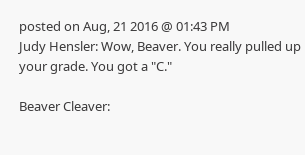posted on Aug, 21 2016 @ 01:43 PM
Judy Hensler: Wow, Beaver. You really pulled up your grade. You got a "C."

Beaver Cleaver: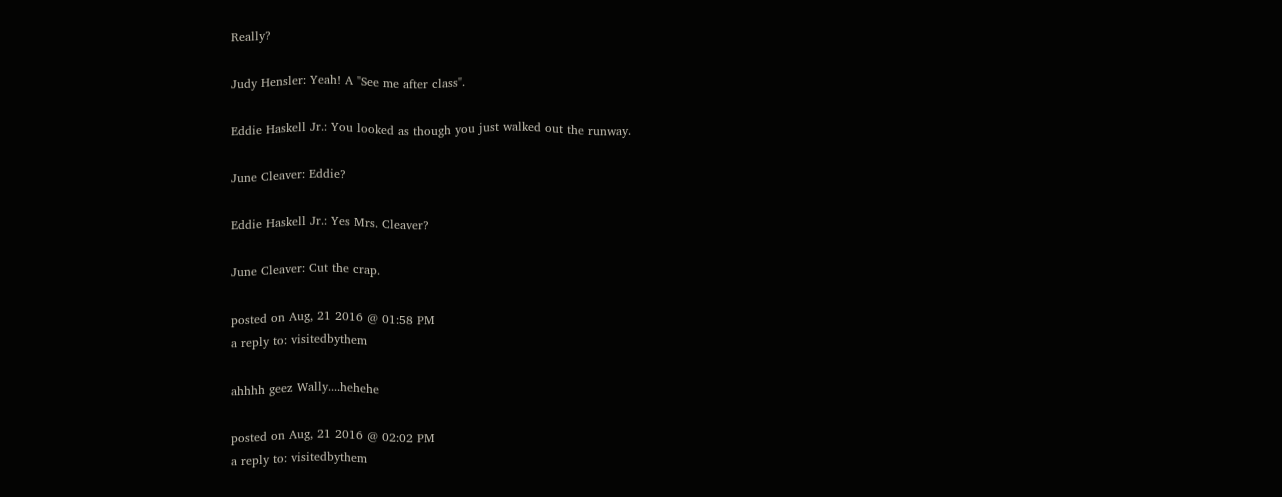Really?

Judy Hensler: Yeah! A "See me after class".

Eddie Haskell Jr.: You looked as though you just walked out the runway.

June Cleaver: Eddie?

Eddie Haskell Jr.: Yes Mrs. Cleaver?

June Cleaver: Cut the crap.

posted on Aug, 21 2016 @ 01:58 PM
a reply to: visitedbythem

ahhhh geez Wally....hehehe

posted on Aug, 21 2016 @ 02:02 PM
a reply to: visitedbythem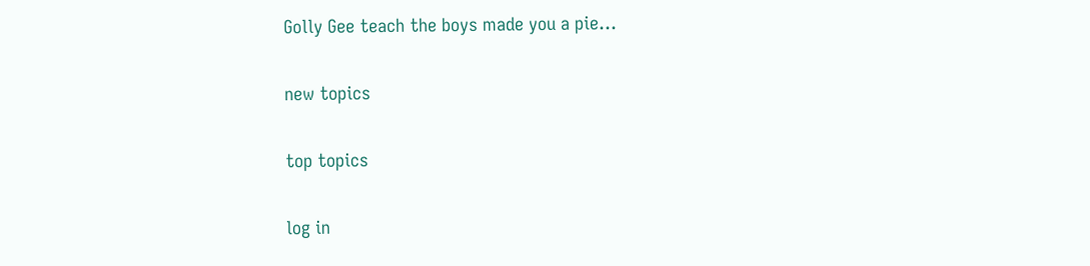Golly Gee teach the boys made you a pie...

new topics

top topics

log in